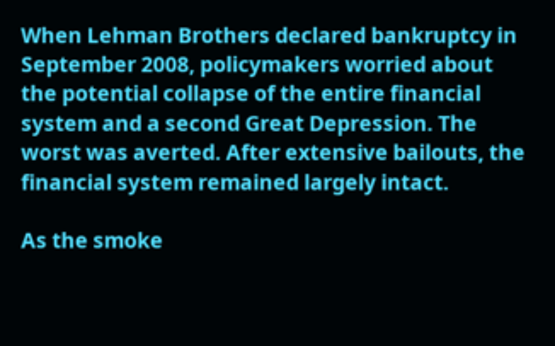When Lehman Brothers declared bankruptcy in September 2008, policymakers worried about the potential collapse of the entire financial system and a second Great Depression. The worst was averted. After extensive bailouts, the financial system remained largely intact.

As the smoke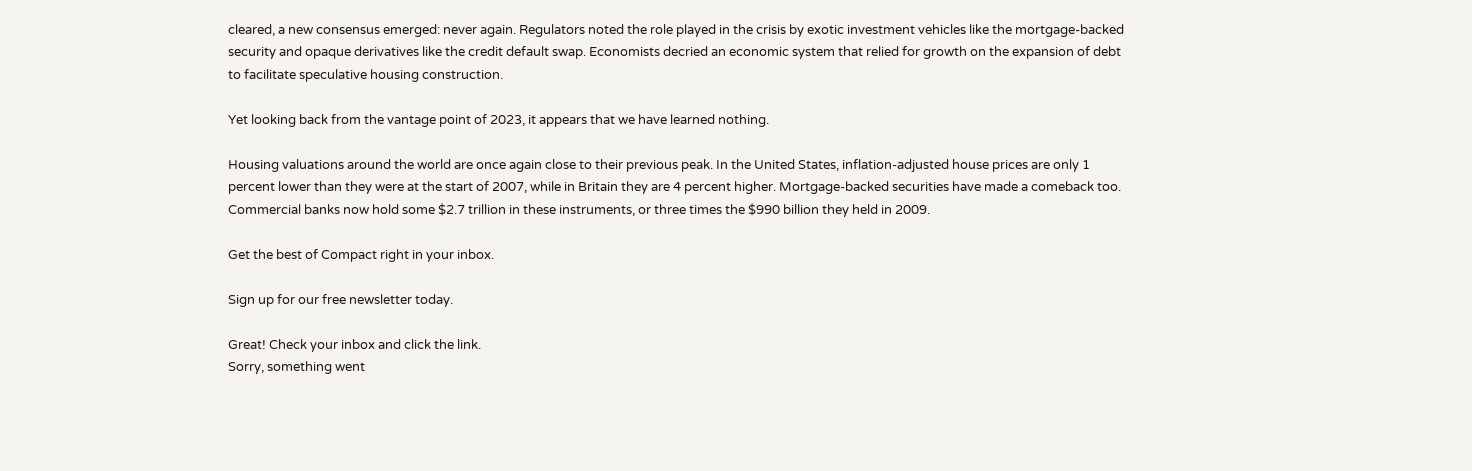cleared, a new consensus emerged: never again. Regulators noted the role played in the crisis by exotic investment vehicles like the mortgage-backed security and opaque derivatives like the credit default swap. Economists decried an economic system that relied for growth on the expansion of debt to facilitate speculative housing construction.

Yet looking back from the vantage point of 2023, it appears that we have learned nothing.

Housing valuations around the world are once again close to their previous peak. In the United States, inflation-adjusted house prices are only 1 percent lower than they were at the start of 2007, while in Britain they are 4 percent higher. Mortgage-backed securities have made a comeback too. Commercial banks now hold some $2.7 trillion in these instruments, or three times the $990 billion they held in 2009.

Get the best of Compact right in your inbox.

Sign up for our free newsletter today.

Great! Check your inbox and click the link.
Sorry, something went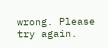wrong. Please try again.